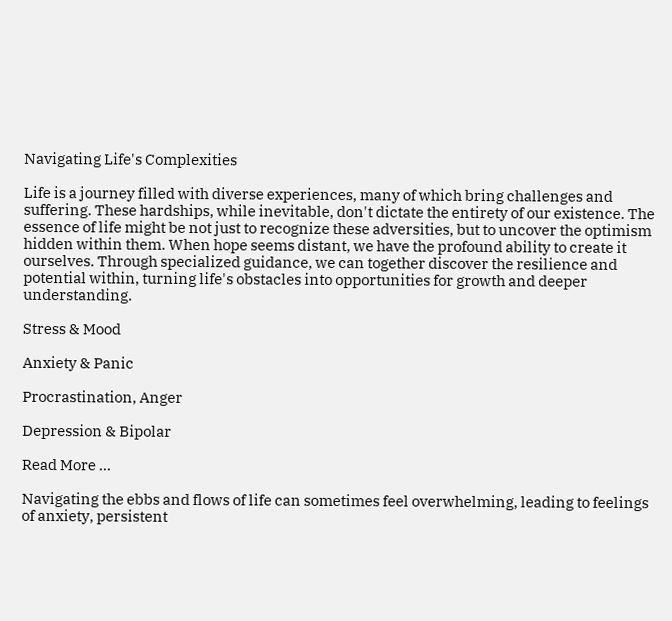Navigating Life's Complexities

Life is a journey filled with diverse experiences, many of which bring challenges and suffering. These hardships, while inevitable, don't dictate the entirety of our existence. The essence of life might be not just to recognize these adversities, but to uncover the optimism hidden within them. When hope seems distant, we have the profound ability to create it ourselves. Through specialized guidance, we can together discover the resilience and potential within, turning life's obstacles into opportunities for growth and deeper understanding.

Stress & Mood

Anxiety & Panic

Procrastination, Anger

Depression & Bipolar

Read More ...

Navigating the ebbs and flows of life can sometimes feel overwhelming, leading to feelings of anxiety, persistent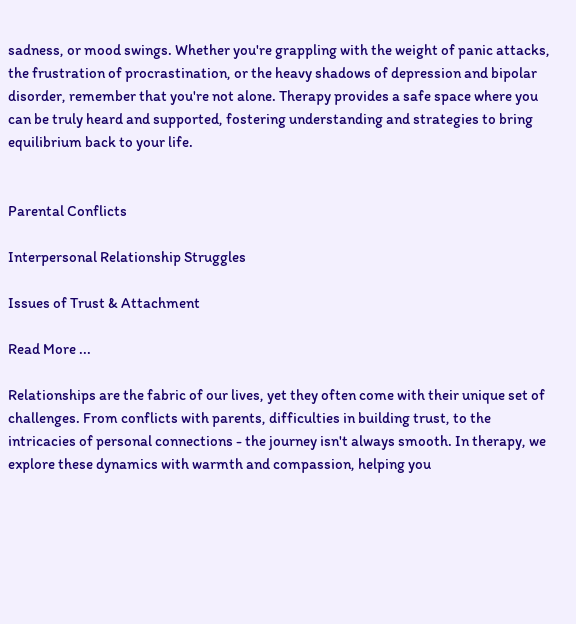sadness, or mood swings. Whether you're grappling with the weight of panic attacks, the frustration of procrastination, or the heavy shadows of depression and bipolar disorder, remember that you're not alone. Therapy provides a safe space where you can be truly heard and supported, fostering understanding and strategies to bring equilibrium back to your life.


Parental Conflicts

Interpersonal Relationship Struggles

Issues of Trust & Attachment

Read More ...

Relationships are the fabric of our lives, yet they often come with their unique set of challenges. From conflicts with parents, difficulties in building trust, to the intricacies of personal connections - the journey isn't always smooth. In therapy, we explore these dynamics with warmth and compassion, helping you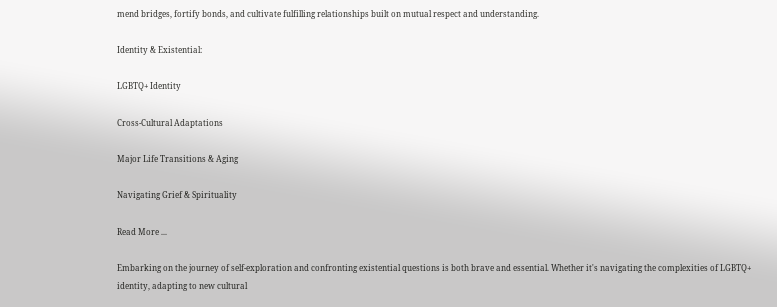mend bridges, fortify bonds, and cultivate fulfilling relationships built on mutual respect and understanding.

Identity & Existential:

LGBTQ+ Identity

Cross-Cultural Adaptations

Major Life Transitions & Aging

Navigating Grief & Spirituality

Read More ...

Embarking on the journey of self-exploration and confronting existential questions is both brave and essential. Whether it's navigating the complexities of LGBTQ+ identity, adapting to new cultural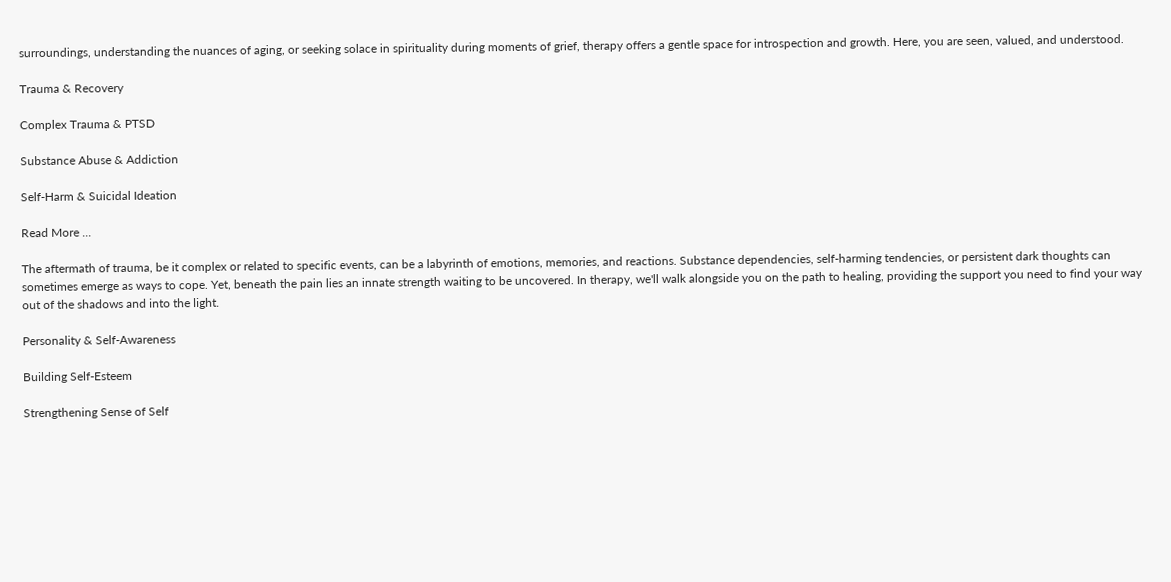surroundings, understanding the nuances of aging, or seeking solace in spirituality during moments of grief, therapy offers a gentle space for introspection and growth. Here, you are seen, valued, and understood.

Trauma & Recovery

Complex Trauma & PTSD

Substance Abuse & Addiction

Self-Harm & Suicidal Ideation

Read More ...

The aftermath of trauma, be it complex or related to specific events, can be a labyrinth of emotions, memories, and reactions. Substance dependencies, self-harming tendencies, or persistent dark thoughts can sometimes emerge as ways to cope. Yet, beneath the pain lies an innate strength waiting to be uncovered. In therapy, we'll walk alongside you on the path to healing, providing the support you need to find your way out of the shadows and into the light.

Personality & Self-Awareness

Building Self-Esteem

Strengthening Sense of Self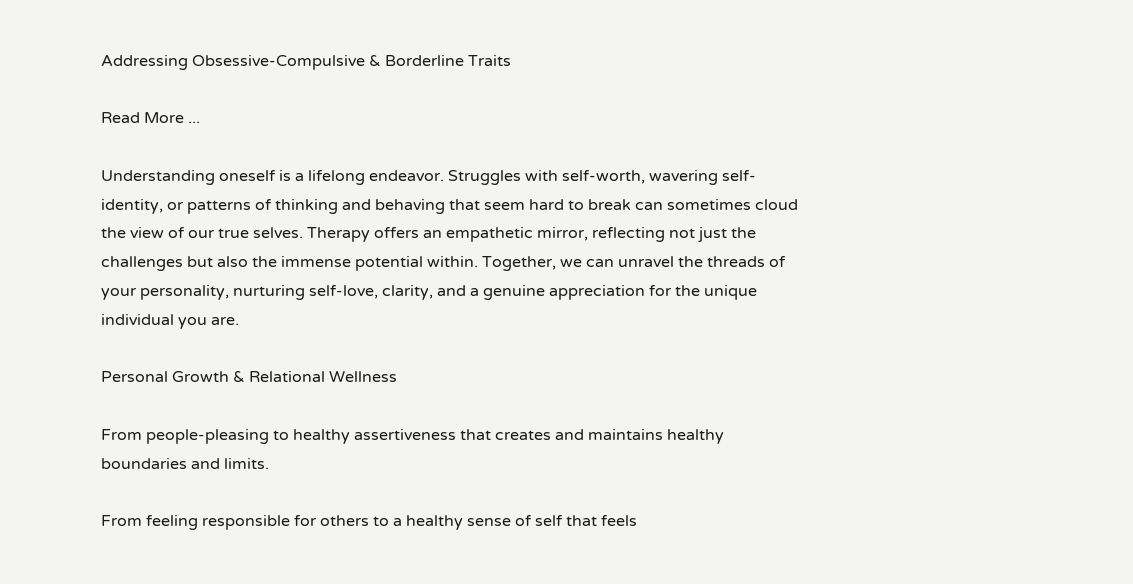Addressing Obsessive-Compulsive & Borderline Traits

Read More ...

Understanding oneself is a lifelong endeavor. Struggles with self-worth, wavering self-identity, or patterns of thinking and behaving that seem hard to break can sometimes cloud the view of our true selves. Therapy offers an empathetic mirror, reflecting not just the challenges but also the immense potential within. Together, we can unravel the threads of your personality, nurturing self-love, clarity, and a genuine appreciation for the unique individual you are.

Personal Growth & Relational Wellness

From people-pleasing to healthy assertiveness that creates and maintains healthy boundaries and limits.

From feeling responsible for others to a healthy sense of self that feels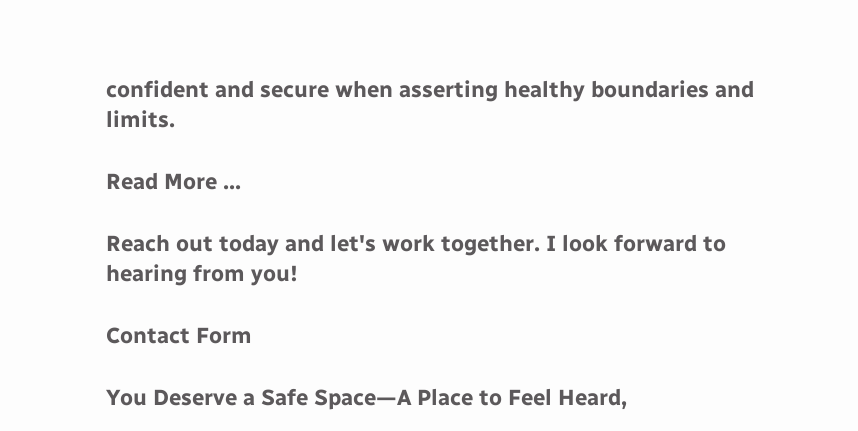confident and secure when asserting healthy boundaries and limits.

Read More ...

Reach out today and let's work together. I look forward to hearing from you!

Contact Form

You Deserve a Safe Space—A Place to Feel Heard,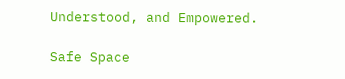Understood, and Empowered.

Safe Space